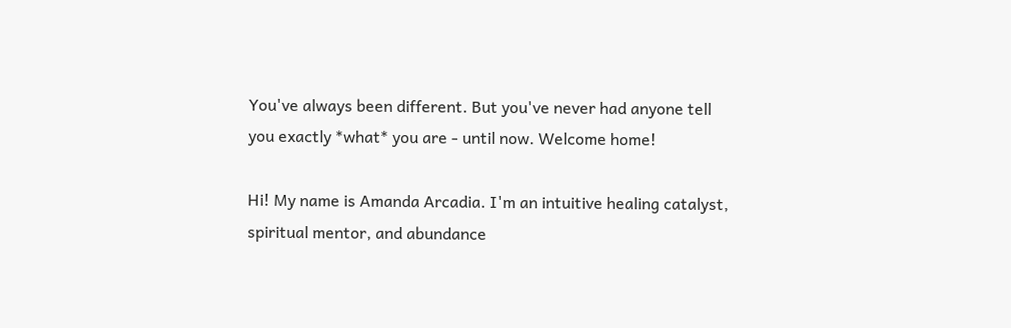You've always been different. But you've never had anyone tell you exactly *what* you are - until now. Welcome home!

Hi! My name is Amanda Arcadia. I'm an intuitive healing catalyst, spiritual mentor, and abundance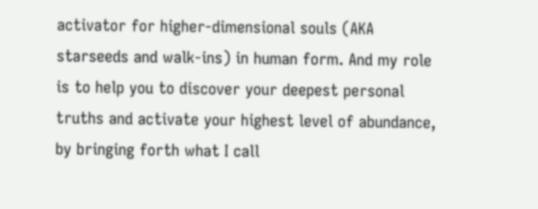activator for higher-dimensional souls (AKA starseeds and walk-ins) in human form. And my role is to help you to discover your deepest personal truths and activate your highest level of abundance, by bringing forth what I call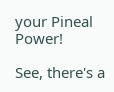your Pineal Power!

See, there's a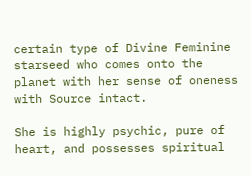certain type of Divine Feminine starseed who comes onto the planet with her sense of oneness with Source intact.

She is highly psychic, pure of heart, and possesses spiritual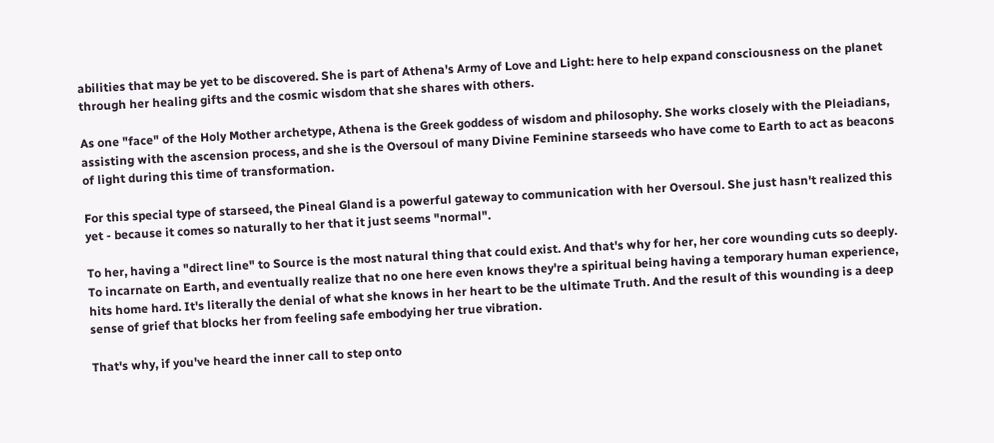abilities that may be yet to be discovered. She is part of Athena's Army of Love and Light: here to help expand consciousness on the planet through her healing gifts and the cosmic wisdom that she shares with others.

As one "face" of the Holy Mother archetype, Athena is the Greek goddess of wisdom and philosophy. She works closely with the Pleiadians, assisting with the ascension process, and she is the Oversoul of many Divine Feminine starseeds who have come to Earth to act as beacons of light during this time of transformation.

For this special type of starseed, the Pineal Gland is a powerful gateway to communication with her Oversoul. She just hasn't realized this yet - because it comes so naturally to her that it just seems "normal".

To her, having a "direct line" to Source is the most natural thing that could exist. And that's why for her, her core wounding cuts so deeply. To incarnate on Earth, and eventually realize that no one here even knows they're a spiritual being having a temporary human experience, hits home hard. It's literally the denial of what she knows in her heart to be the ultimate Truth. And the result of this wounding is a deep sense of grief that blocks her from feeling safe embodying her true vibration.

That's why, if you've heard the inner call to step onto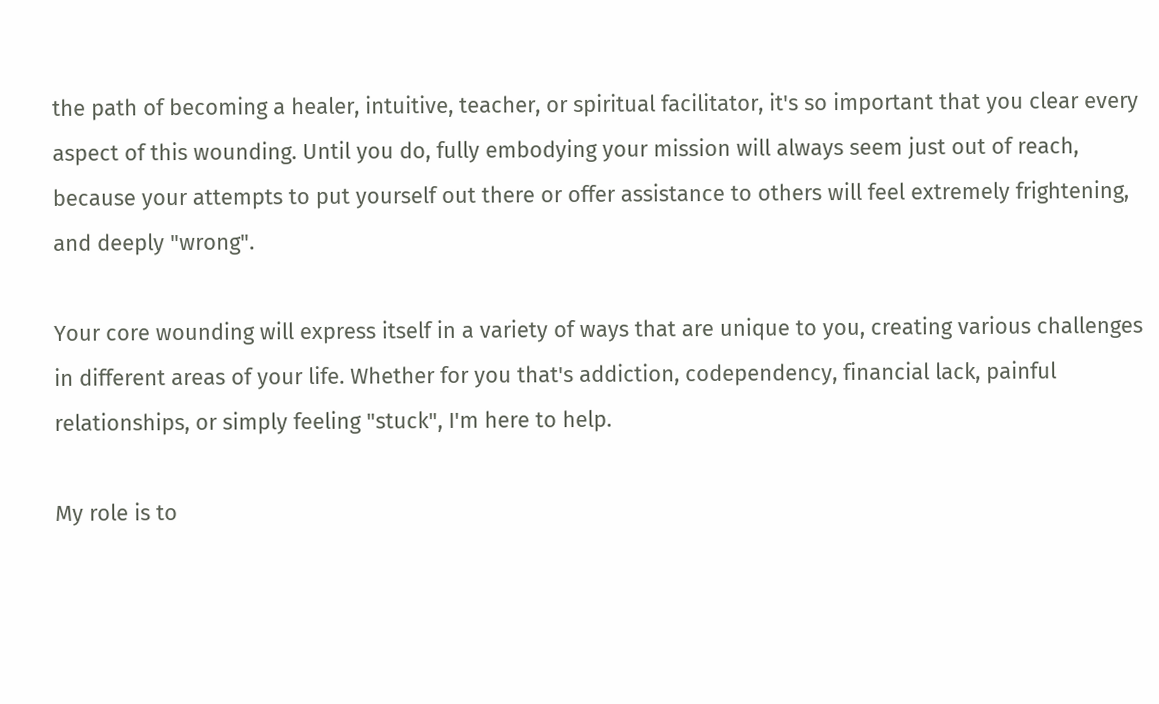the path of becoming a healer, intuitive, teacher, or spiritual facilitator, it's so important that you clear every aspect of this wounding. Until you do, fully embodying your mission will always seem just out of reach, because your attempts to put yourself out there or offer assistance to others will feel extremely frightening, and deeply "wrong".

Your core wounding will express itself in a variety of ways that are unique to you, creating various challenges in different areas of your life. Whether for you that's addiction, codependency, financial lack, painful relationships, or simply feeling "stuck", I'm here to help.

My role is to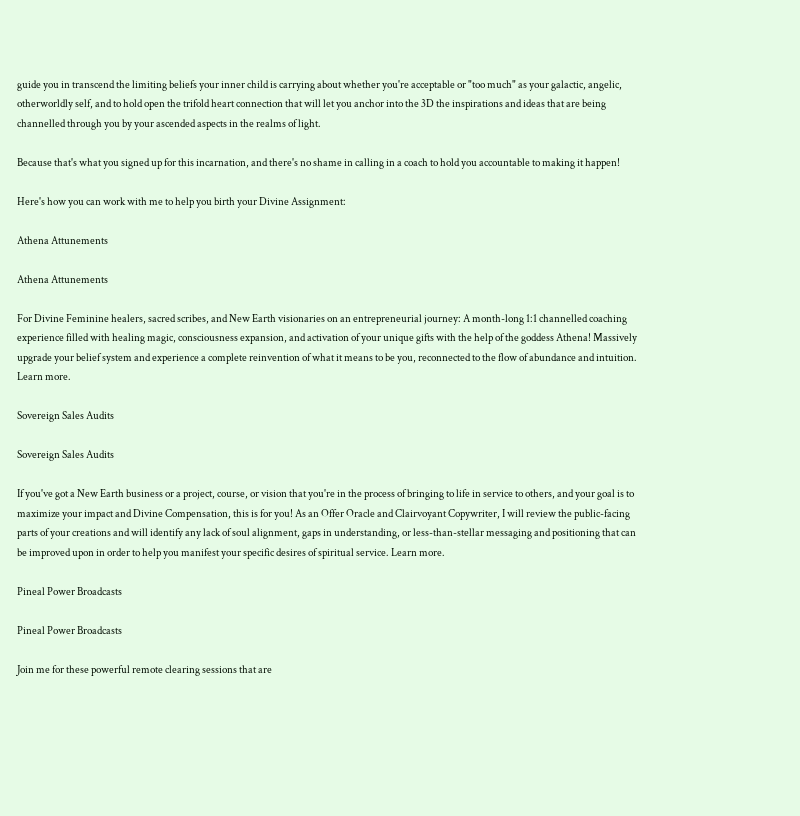guide you in transcend the limiting beliefs your inner child is carrying about whether you're acceptable or "too much" as your galactic, angelic, otherworldly self, and to hold open the trifold heart connection that will let you anchor into the 3D the inspirations and ideas that are being channelled through you by your ascended aspects in the realms of light.

Because that's what you signed up for this incarnation, and there's no shame in calling in a coach to hold you accountable to making it happen!

Here's how you can work with me to help you birth your Divine Assignment:

Athena Attunements

Athena Attunements

For Divine Feminine healers, sacred scribes, and New Earth visionaries on an entrepreneurial journey: A month-long 1:1 channelled coaching experience filled with healing magic, consciousness expansion, and activation of your unique gifts with the help of the goddess Athena! Massively upgrade your belief system and experience a complete reinvention of what it means to be you, reconnected to the flow of abundance and intuition. Learn more.

Sovereign Sales Audits

Sovereign Sales Audits

If you've got a New Earth business or a project, course, or vision that you're in the process of bringing to life in service to others, and your goal is to maximize your impact and Divine Compensation, this is for you! As an Offer Oracle and Clairvoyant Copywriter, I will review the public-facing parts of your creations and will identify any lack of soul alignment, gaps in understanding, or less-than-stellar messaging and positioning that can be improved upon in order to help you manifest your specific desires of spiritual service. Learn more.

Pineal Power Broadcasts

Pineal Power Broadcasts

Join me for these powerful remote clearing sessions that are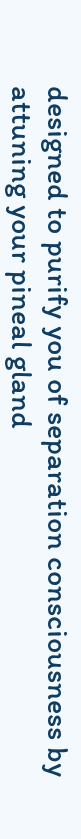designed to purify you of separation consciousness by attuning your pineal gland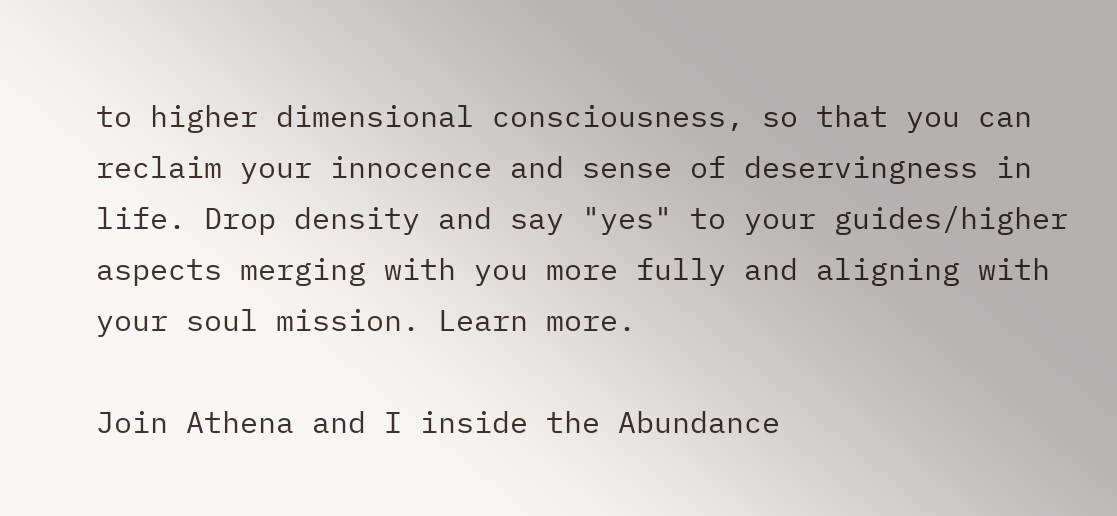to higher dimensional consciousness, so that you can reclaim your innocence and sense of deservingness in life. Drop density and say "yes" to your guides/higher aspects merging with you more fully and aligning with your soul mission. Learn more.

Join Athena and I inside the Abundance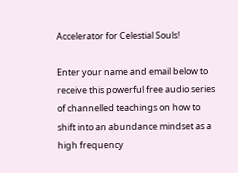Accelerator for Celestial Souls!

Enter your name and email below to receive this powerful free audio series of channelled teachings on how to shift into an abundance mindset as a high frequency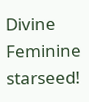Divine Feminine starseed!